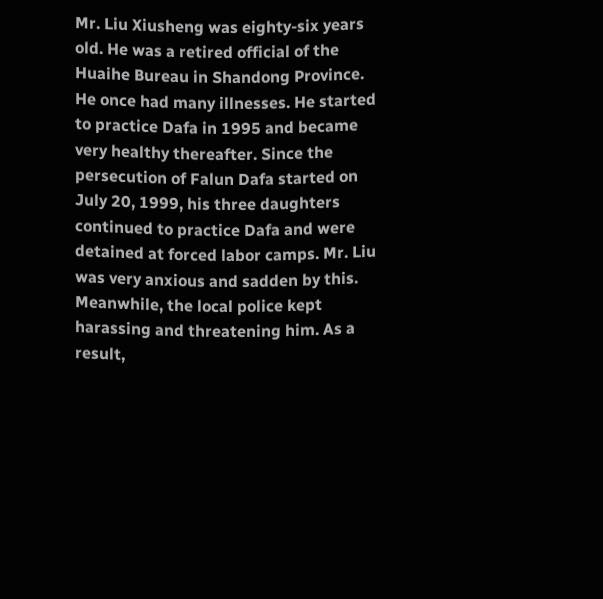Mr. Liu Xiusheng was eighty-six years old. He was a retired official of the Huaihe Bureau in Shandong Province. He once had many illnesses. He started to practice Dafa in 1995 and became very healthy thereafter. Since the persecution of Falun Dafa started on July 20, 1999, his three daughters continued to practice Dafa and were detained at forced labor camps. Mr. Liu was very anxious and sadden by this. Meanwhile, the local police kept harassing and threatening him. As a result,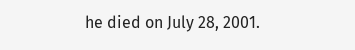he died on July 28, 2001.